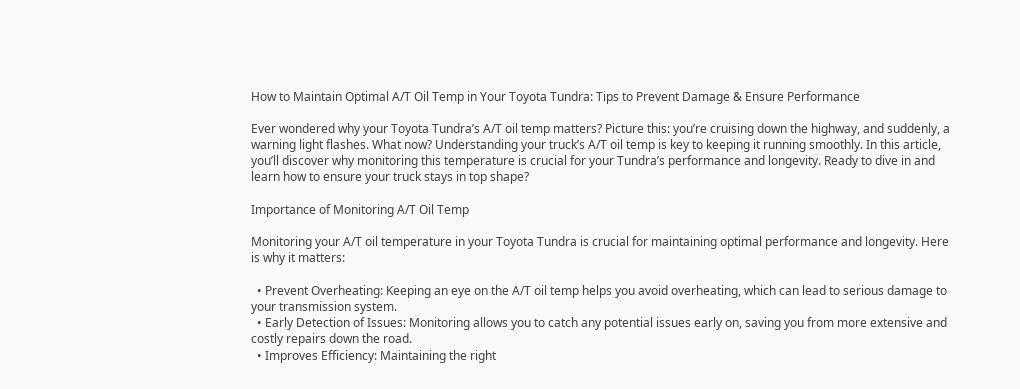How to Maintain Optimal A/T Oil Temp in Your Toyota Tundra: Tips to Prevent Damage & Ensure Performance

Ever wondered why your Toyota Tundra’s A/T oil temp matters? Picture this: you’re cruising down the highway, and suddenly, a warning light flashes. What now? Understanding your truck’s A/T oil temp is key to keeping it running smoothly. In this article, you’ll discover why monitoring this temperature is crucial for your Tundra’s performance and longevity. Ready to dive in and learn how to ensure your truck stays in top shape?

Importance of Monitoring A/T Oil Temp

Monitoring your A/T oil temperature in your Toyota Tundra is crucial for maintaining optimal performance and longevity. Here is why it matters:

  • Prevent Overheating: Keeping an eye on the A/T oil temp helps you avoid overheating, which can lead to serious damage to your transmission system.
  • Early Detection of Issues: Monitoring allows you to catch any potential issues early on, saving you from more extensive and costly repairs down the road.
  • Improves Efficiency: Maintaining the right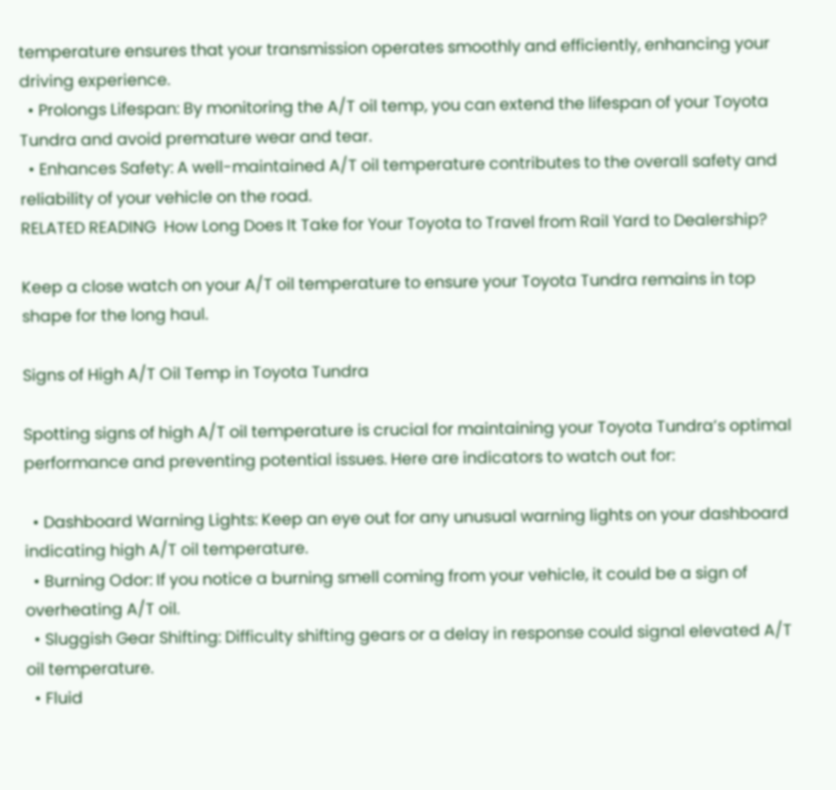temperature ensures that your transmission operates smoothly and efficiently, enhancing your driving experience.
  • Prolongs Lifespan: By monitoring the A/T oil temp, you can extend the lifespan of your Toyota Tundra and avoid premature wear and tear.
  • Enhances Safety: A well-maintained A/T oil temperature contributes to the overall safety and reliability of your vehicle on the road.
RELATED READING  How Long Does It Take for Your Toyota to Travel from Rail Yard to Dealership?

Keep a close watch on your A/T oil temperature to ensure your Toyota Tundra remains in top shape for the long haul.

Signs of High A/T Oil Temp in Toyota Tundra

Spotting signs of high A/T oil temperature is crucial for maintaining your Toyota Tundra’s optimal performance and preventing potential issues. Here are indicators to watch out for:

  • Dashboard Warning Lights: Keep an eye out for any unusual warning lights on your dashboard indicating high A/T oil temperature.
  • Burning Odor: If you notice a burning smell coming from your vehicle, it could be a sign of overheating A/T oil.
  • Sluggish Gear Shifting: Difficulty shifting gears or a delay in response could signal elevated A/T oil temperature.
  • Fluid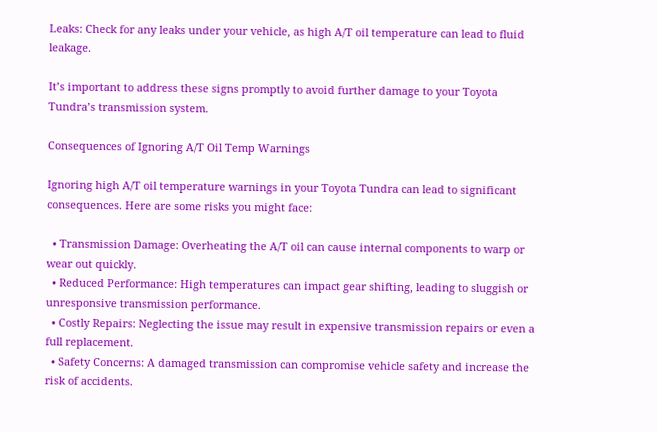Leaks: Check for any leaks under your vehicle, as high A/T oil temperature can lead to fluid leakage.

It’s important to address these signs promptly to avoid further damage to your Toyota Tundra’s transmission system.

Consequences of Ignoring A/T Oil Temp Warnings

Ignoring high A/T oil temperature warnings in your Toyota Tundra can lead to significant consequences. Here are some risks you might face:

  • Transmission Damage: Overheating the A/T oil can cause internal components to warp or wear out quickly.
  • Reduced Performance: High temperatures can impact gear shifting, leading to sluggish or unresponsive transmission performance.
  • Costly Repairs: Neglecting the issue may result in expensive transmission repairs or even a full replacement.
  • Safety Concerns: A damaged transmission can compromise vehicle safety and increase the risk of accidents.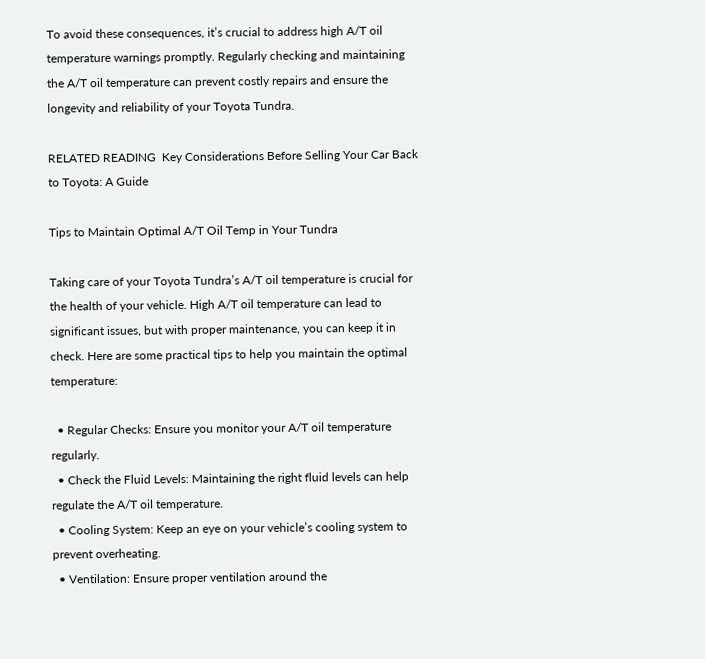To avoid these consequences, it’s crucial to address high A/T oil temperature warnings promptly. Regularly checking and maintaining the A/T oil temperature can prevent costly repairs and ensure the longevity and reliability of your Toyota Tundra.

RELATED READING  Key Considerations Before Selling Your Car Back to Toyota: A Guide

Tips to Maintain Optimal A/T Oil Temp in Your Tundra

Taking care of your Toyota Tundra’s A/T oil temperature is crucial for the health of your vehicle. High A/T oil temperature can lead to significant issues, but with proper maintenance, you can keep it in check. Here are some practical tips to help you maintain the optimal temperature:

  • Regular Checks: Ensure you monitor your A/T oil temperature regularly.
  • Check the Fluid Levels: Maintaining the right fluid levels can help regulate the A/T oil temperature.
  • Cooling System: Keep an eye on your vehicle’s cooling system to prevent overheating.
  • Ventilation: Ensure proper ventilation around the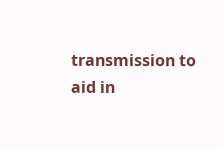transmission to aid in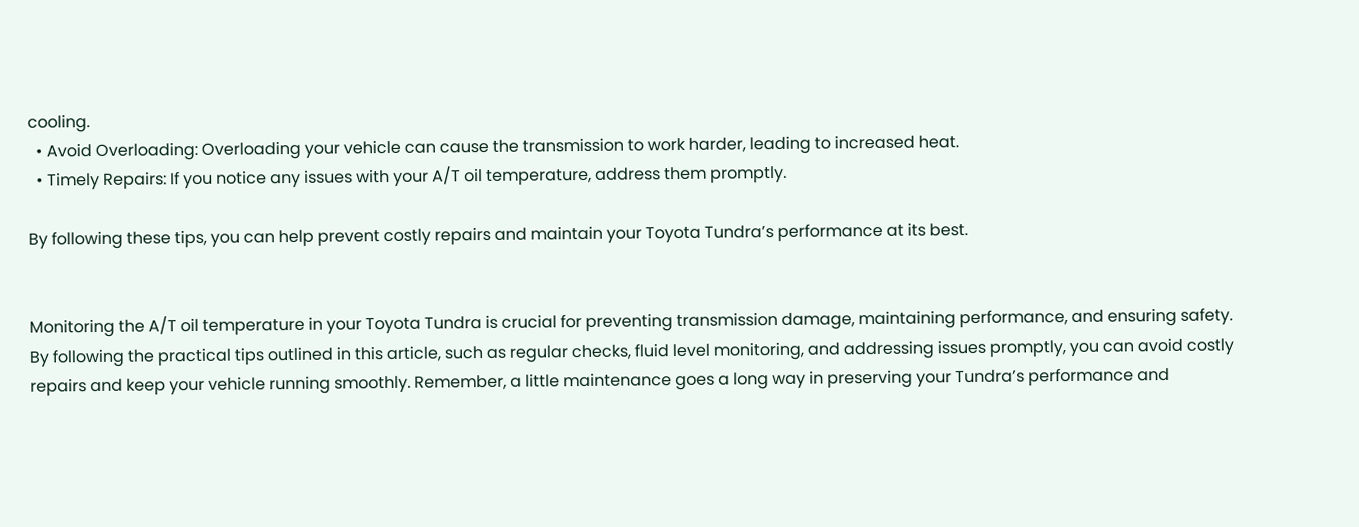cooling.
  • Avoid Overloading: Overloading your vehicle can cause the transmission to work harder, leading to increased heat.
  • Timely Repairs: If you notice any issues with your A/T oil temperature, address them promptly.

By following these tips, you can help prevent costly repairs and maintain your Toyota Tundra’s performance at its best.


Monitoring the A/T oil temperature in your Toyota Tundra is crucial for preventing transmission damage, maintaining performance, and ensuring safety. By following the practical tips outlined in this article, such as regular checks, fluid level monitoring, and addressing issues promptly, you can avoid costly repairs and keep your vehicle running smoothly. Remember, a little maintenance goes a long way in preserving your Tundra’s performance and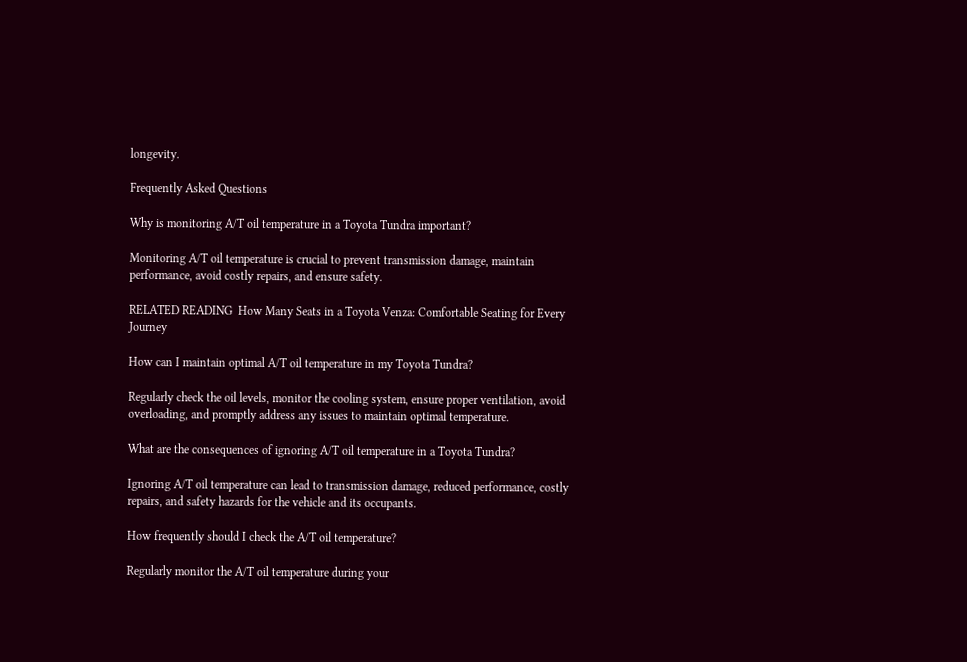longevity.

Frequently Asked Questions

Why is monitoring A/T oil temperature in a Toyota Tundra important?

Monitoring A/T oil temperature is crucial to prevent transmission damage, maintain performance, avoid costly repairs, and ensure safety.

RELATED READING  How Many Seats in a Toyota Venza: Comfortable Seating for Every Journey

How can I maintain optimal A/T oil temperature in my Toyota Tundra?

Regularly check the oil levels, monitor the cooling system, ensure proper ventilation, avoid overloading, and promptly address any issues to maintain optimal temperature.

What are the consequences of ignoring A/T oil temperature in a Toyota Tundra?

Ignoring A/T oil temperature can lead to transmission damage, reduced performance, costly repairs, and safety hazards for the vehicle and its occupants.

How frequently should I check the A/T oil temperature?

Regularly monitor the A/T oil temperature during your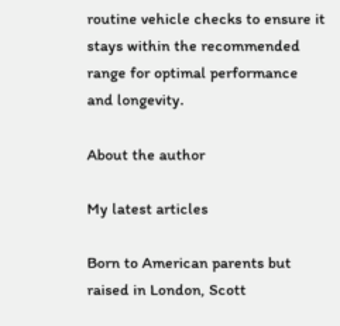routine vehicle checks to ensure it stays within the recommended range for optimal performance and longevity.

About the author

My latest articles

Born to American parents but raised in London, Scott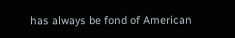has always be fond of American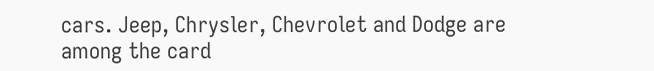cars. Jeep, Chrysler, Chevrolet and Dodge are among the card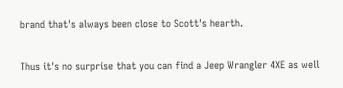brand that's always been close to Scott's hearth.

Thus it's no surprise that you can find a Jeep Wrangler 4XE as well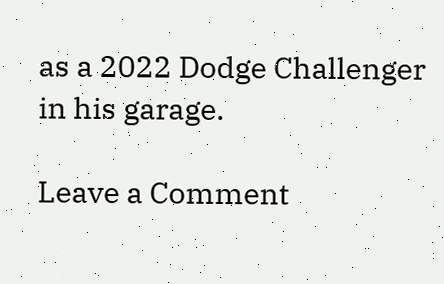as a 2022 Dodge Challenger in his garage.

Leave a Comment